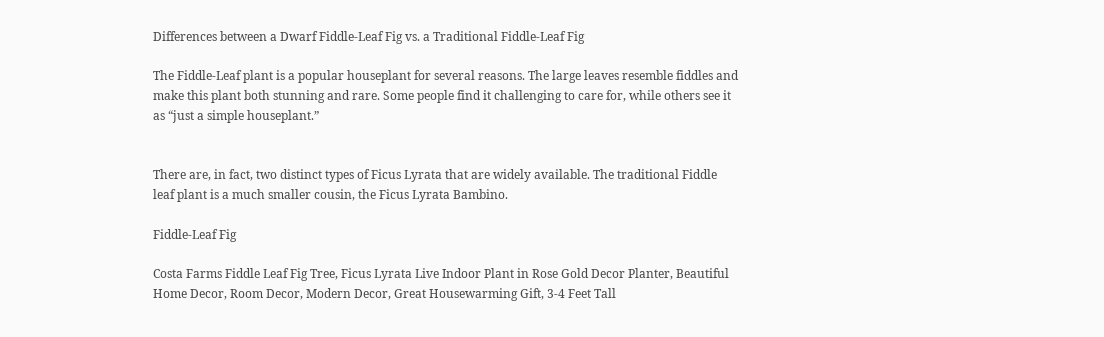Differences between a Dwarf Fiddle-Leaf Fig vs. a Traditional Fiddle-Leaf Fig

The Fiddle-Leaf plant is a popular houseplant for several reasons. The large leaves resemble fiddles and make this plant both stunning and rare. Some people find it challenging to care for, while others see it as “just a simple houseplant.”


There are, in fact, two distinct types of Ficus Lyrata that are widely available. The traditional Fiddle leaf plant is a much smaller cousin, the Ficus Lyrata Bambino.

Fiddle-Leaf Fig

Costa Farms Fiddle Leaf Fig Tree, Ficus Lyrata Live Indoor Plant in Rose Gold Decor Planter, Beautiful Home Decor, Room Decor, Modern Decor, Great Housewarming Gift, 3-4 Feet Tall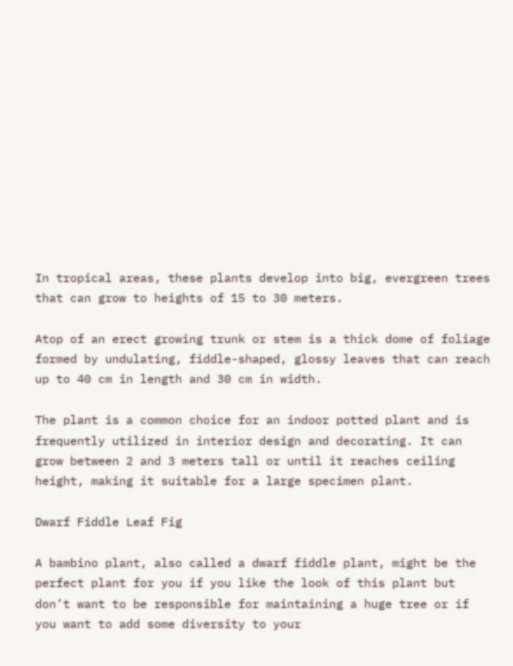In tropical areas, these plants develop into big, evergreen trees that can grow to heights of 15 to 30 meters.

Atop of an erect growing trunk or stem is a thick dome of foliage formed by undulating, fiddle-shaped, glossy leaves that can reach up to 40 cm in length and 30 cm in width.

The plant is a common choice for an indoor potted plant and is frequently utilized in interior design and decorating. It can grow between 2 and 3 meters tall or until it reaches ceiling height, making it suitable for a large specimen plant.

Dwarf Fiddle Leaf Fig

A bambino plant, also called a dwarf fiddle plant, might be the perfect plant for you if you like the look of this plant but don’t want to be responsible for maintaining a huge tree or if you want to add some diversity to your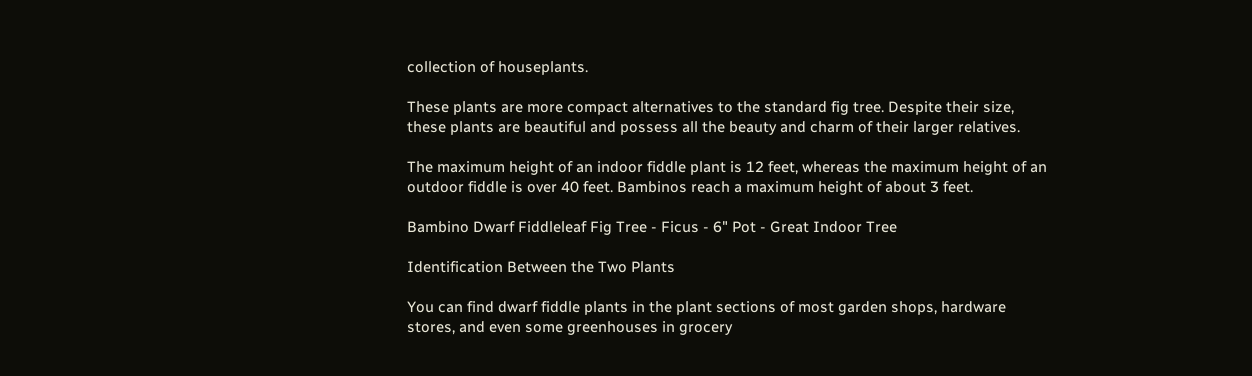collection of houseplants.

These plants are more compact alternatives to the standard fig tree. Despite their size, these plants are beautiful and possess all the beauty and charm of their larger relatives.

The maximum height of an indoor fiddle plant is 12 feet, whereas the maximum height of an outdoor fiddle is over 40 feet. Bambinos reach a maximum height of about 3 feet.

Bambino Dwarf Fiddleleaf Fig Tree - Ficus - 6" Pot - Great Indoor Tree

Identification Between the Two Plants

You can find dwarf fiddle plants in the plant sections of most garden shops, hardware stores, and even some greenhouses in grocery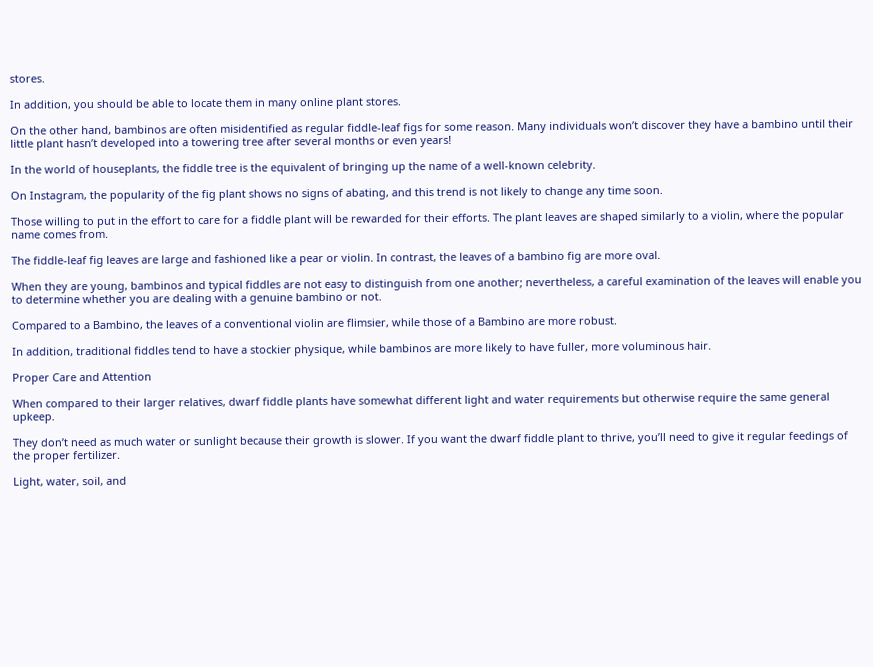stores.

In addition, you should be able to locate them in many online plant stores.

On the other hand, bambinos are often misidentified as regular fiddle-leaf figs for some reason. Many individuals won’t discover they have a bambino until their little plant hasn’t developed into a towering tree after several months or even years!

In the world of houseplants, the fiddle tree is the equivalent of bringing up the name of a well-known celebrity.

On Instagram, the popularity of the fig plant shows no signs of abating, and this trend is not likely to change any time soon.

Those willing to put in the effort to care for a fiddle plant will be rewarded for their efforts. The plant leaves are shaped similarly to a violin, where the popular name comes from.

The fiddle-leaf fig leaves are large and fashioned like a pear or violin. In contrast, the leaves of a bambino fig are more oval.

When they are young, bambinos and typical fiddles are not easy to distinguish from one another; nevertheless, a careful examination of the leaves will enable you to determine whether you are dealing with a genuine bambino or not.

Compared to a Bambino, the leaves of a conventional violin are flimsier, while those of a Bambino are more robust.

In addition, traditional fiddles tend to have a stockier physique, while bambinos are more likely to have fuller, more voluminous hair.

Proper Care and Attention

When compared to their larger relatives, dwarf fiddle plants have somewhat different light and water requirements but otherwise require the same general upkeep.

They don’t need as much water or sunlight because their growth is slower. If you want the dwarf fiddle plant to thrive, you’ll need to give it regular feedings of the proper fertilizer.

Light, water, soil, and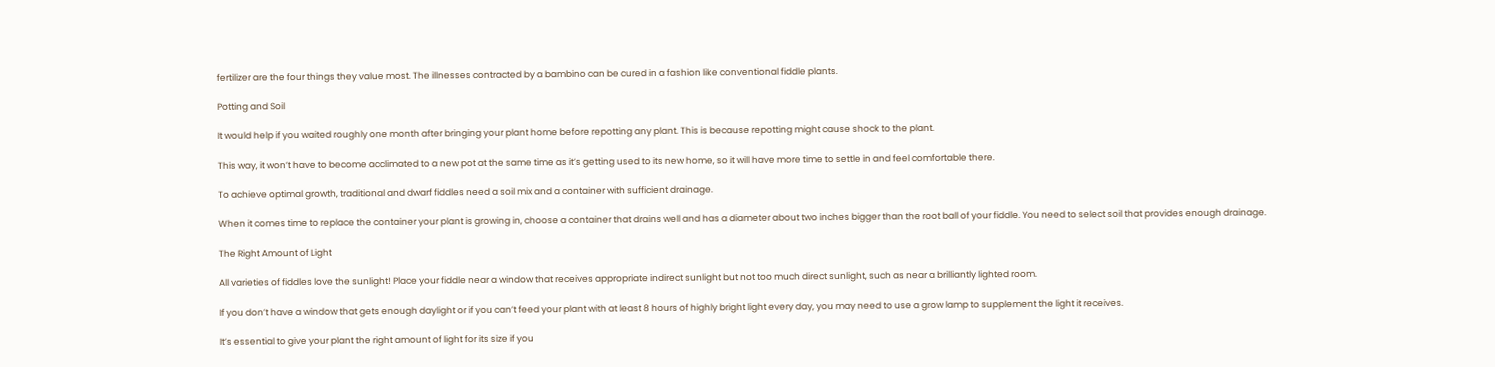fertilizer are the four things they value most. The illnesses contracted by a bambino can be cured in a fashion like conventional fiddle plants.

Potting and Soil

It would help if you waited roughly one month after bringing your plant home before repotting any plant. This is because repotting might cause shock to the plant.

This way, it won’t have to become acclimated to a new pot at the same time as it’s getting used to its new home, so it will have more time to settle in and feel comfortable there.

To achieve optimal growth, traditional and dwarf fiddles need a soil mix and a container with sufficient drainage.

When it comes time to replace the container your plant is growing in, choose a container that drains well and has a diameter about two inches bigger than the root ball of your fiddle. You need to select soil that provides enough drainage.

The Right Amount of Light

All varieties of fiddles love the sunlight! Place your fiddle near a window that receives appropriate indirect sunlight but not too much direct sunlight, such as near a brilliantly lighted room.

If you don’t have a window that gets enough daylight or if you can’t feed your plant with at least 8 hours of highly bright light every day, you may need to use a grow lamp to supplement the light it receives.

It’s essential to give your plant the right amount of light for its size if you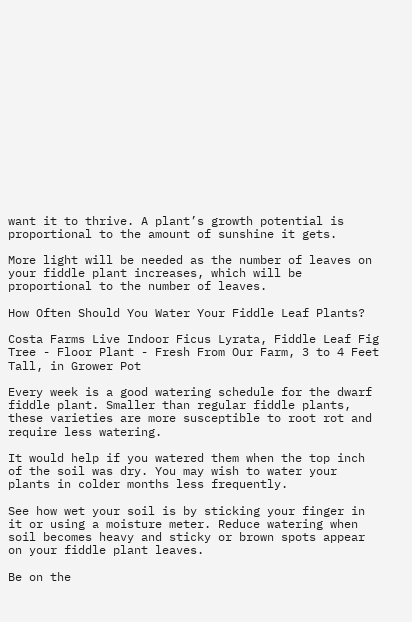want it to thrive. A plant’s growth potential is proportional to the amount of sunshine it gets.

More light will be needed as the number of leaves on your fiddle plant increases, which will be proportional to the number of leaves.

How Often Should You Water Your Fiddle Leaf Plants?

Costa Farms Live Indoor Ficus Lyrata, Fiddle Leaf Fig Tree - Floor Plant - Fresh From Our Farm, 3 to 4 Feet Tall, in Grower Pot

Every week is a good watering schedule for the dwarf fiddle plant. Smaller than regular fiddle plants, these varieties are more susceptible to root rot and require less watering.

It would help if you watered them when the top inch of the soil was dry. You may wish to water your plants in colder months less frequently.

See how wet your soil is by sticking your finger in it or using a moisture meter. Reduce watering when soil becomes heavy and sticky or brown spots appear on your fiddle plant leaves.

Be on the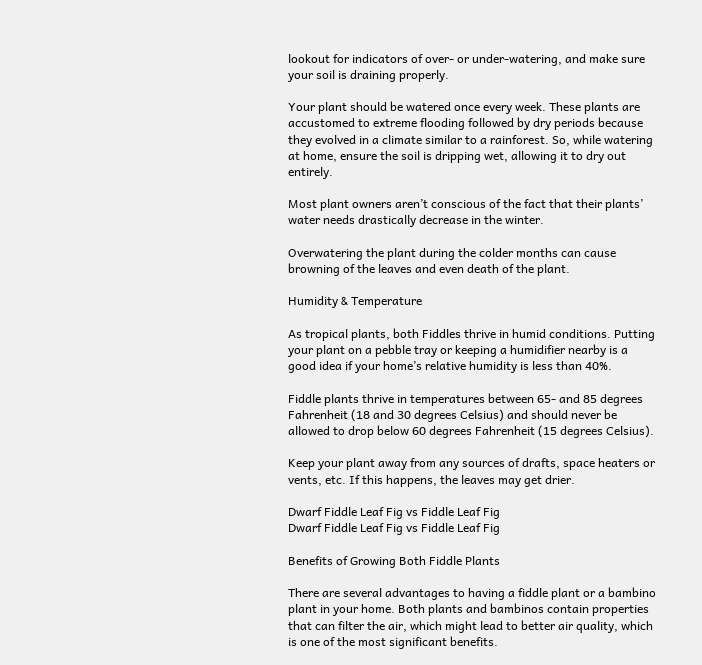lookout for indicators of over- or under-watering, and make sure your soil is draining properly.

Your plant should be watered once every week. These plants are accustomed to extreme flooding followed by dry periods because they evolved in a climate similar to a rainforest. So, while watering at home, ensure the soil is dripping wet, allowing it to dry out entirely.

Most plant owners aren’t conscious of the fact that their plants’ water needs drastically decrease in the winter.

Overwatering the plant during the colder months can cause browning of the leaves and even death of the plant.

Humidity & Temperature

As tropical plants, both Fiddles thrive in humid conditions. Putting your plant on a pebble tray or keeping a humidifier nearby is a good idea if your home’s relative humidity is less than 40%.

Fiddle plants thrive in temperatures between 65- and 85 degrees Fahrenheit (18 and 30 degrees Celsius) and should never be allowed to drop below 60 degrees Fahrenheit (15 degrees Celsius).

Keep your plant away from any sources of drafts, space heaters or vents, etc. If this happens, the leaves may get drier.

Dwarf Fiddle Leaf Fig vs Fiddle Leaf Fig
Dwarf Fiddle Leaf Fig vs Fiddle Leaf Fig

Benefits of Growing Both Fiddle Plants

There are several advantages to having a fiddle plant or a bambino plant in your home. Both plants and bambinos contain properties that can filter the air, which might lead to better air quality, which is one of the most significant benefits.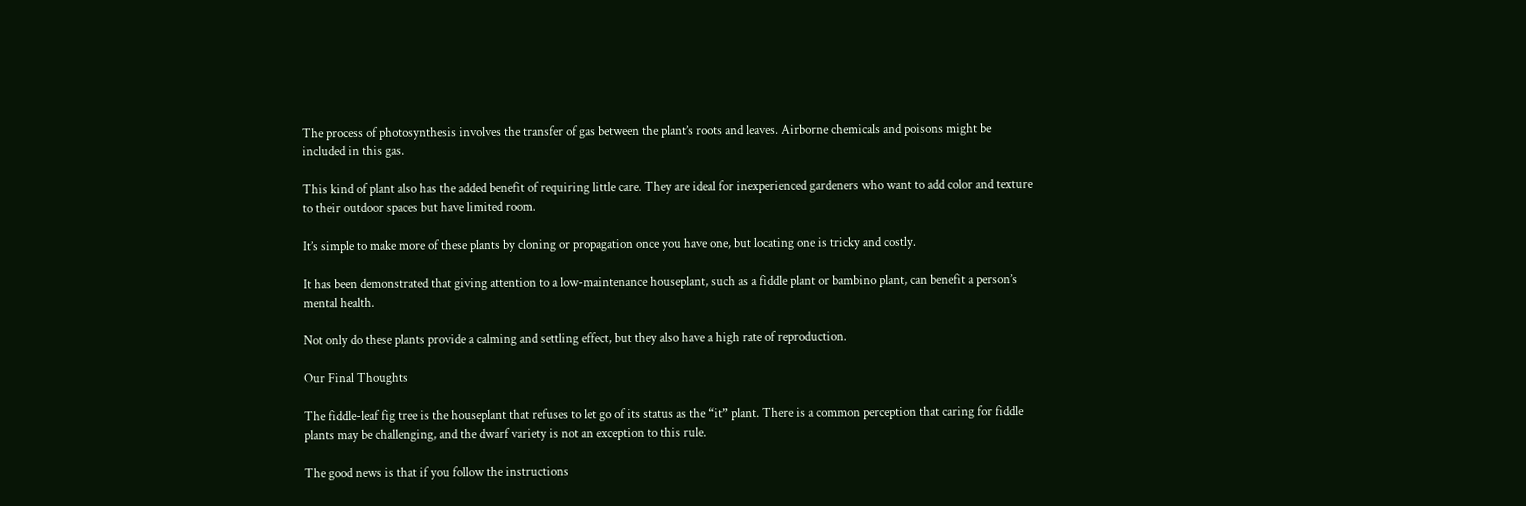The process of photosynthesis involves the transfer of gas between the plant’s roots and leaves. Airborne chemicals and poisons might be included in this gas.

This kind of plant also has the added benefit of requiring little care. They are ideal for inexperienced gardeners who want to add color and texture to their outdoor spaces but have limited room.

It’s simple to make more of these plants by cloning or propagation once you have one, but locating one is tricky and costly.

It has been demonstrated that giving attention to a low-maintenance houseplant, such as a fiddle plant or bambino plant, can benefit a person’s mental health.

Not only do these plants provide a calming and settling effect, but they also have a high rate of reproduction.

Our Final Thoughts

The fiddle-leaf fig tree is the houseplant that refuses to let go of its status as the “it” plant. There is a common perception that caring for fiddle plants may be challenging, and the dwarf variety is not an exception to this rule.

The good news is that if you follow the instructions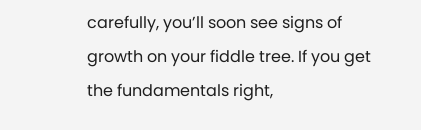carefully, you’ll soon see signs of growth on your fiddle tree. If you get the fundamentals right,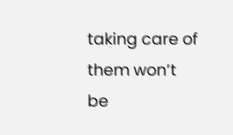taking care of them won’t be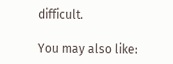difficult.

You may also like: